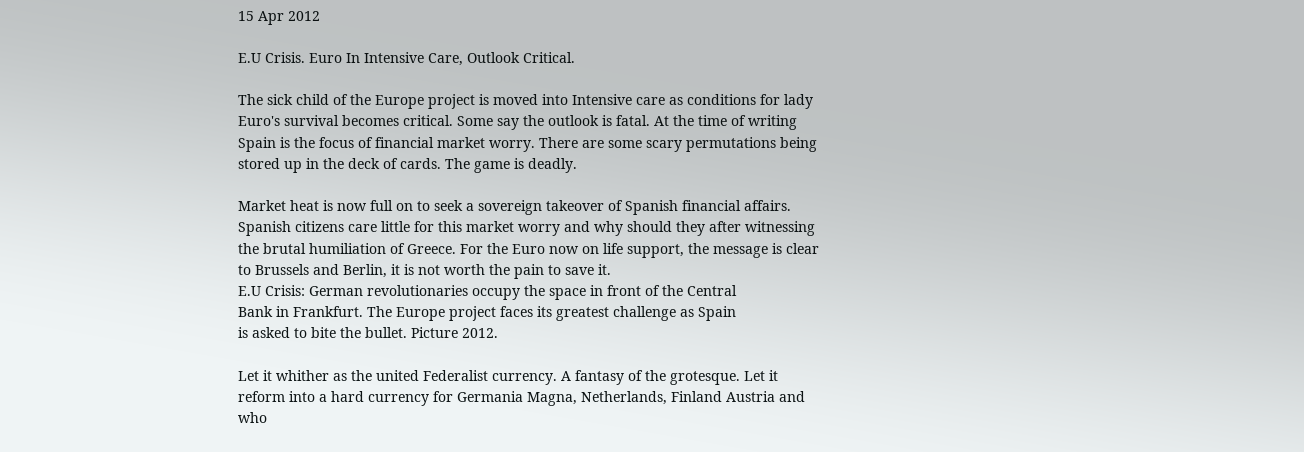15 Apr 2012

E.U Crisis. Euro In Intensive Care, Outlook Critical.

The sick child of the Europe project is moved into Intensive care as conditions for lady Euro's survival becomes critical. Some say the outlook is fatal. At the time of writing Spain is the focus of financial market worry. There are some scary permutations being stored up in the deck of cards. The game is deadly.

Market heat is now full on to seek a sovereign takeover of Spanish financial affairs. Spanish citizens care little for this market worry and why should they after witnessing the brutal humiliation of Greece. For the Euro now on life support, the message is clear to Brussels and Berlin, it is not worth the pain to save it.
E.U Crisis: German revolutionaries occupy the space in front of the Central
Bank in Frankfurt. The Europe project faces its greatest challenge as Spain
is asked to bite the bullet. Picture 2012.

Let it whither as the united Federalist currency. A fantasy of the grotesque. Let it reform into a hard currency for Germania Magna, Netherlands, Finland Austria and who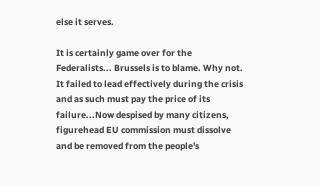else it serves.

It is certainly game over for the Federalists... Brussels is to blame. Why not. It failed to lead effectively during the crisis and as such must pay the price of its failure...Now despised by many citizens, figurehead EU commission must dissolve and be removed from the people's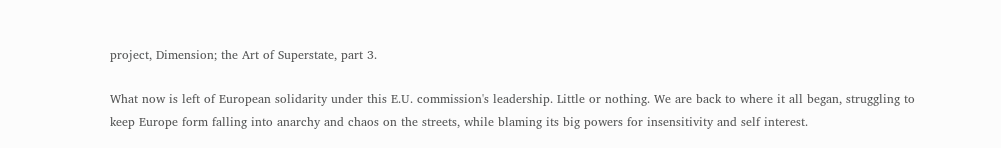project, Dimension; the Art of Superstate, part 3.

What now is left of European solidarity under this E.U. commission's leadership. Little or nothing. We are back to where it all began, struggling to keep Europe form falling into anarchy and chaos on the streets, while blaming its big powers for insensitivity and self interest.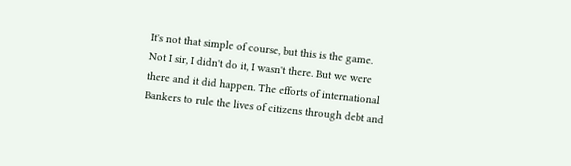It's not that simple of course, but this is the game. Not I sir, I didn't do it, I wasn't there. But we were there and it did happen. The efforts of international Bankers to rule the lives of citizens through debt and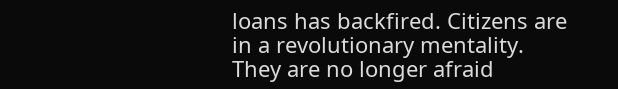loans has backfired. Citizens are in a revolutionary mentality. They are no longer afraid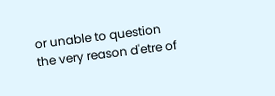or unable to question the very reason d'etre of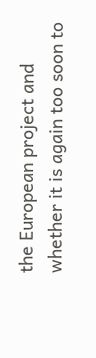the European project and whether it is again too soon to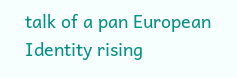talk of a pan European Identity rising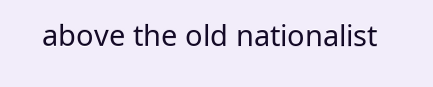above the old nationalist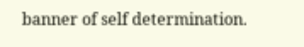banner of self determination.